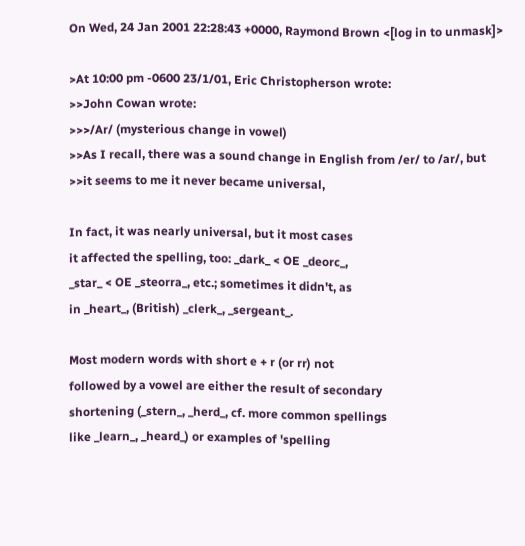On Wed, 24 Jan 2001 22:28:43 +0000, Raymond Brown <[log in to unmask]>

>At 10:00 pm -0600 23/1/01, Eric Christopherson wrote:
>>John Cowan wrote:
>>>/Ar/ (mysterious change in vowel)
>>As I recall, there was a sound change in English from /er/ to /ar/, but
>>it seems to me it never became universal,

In fact, it was nearly universal, but it most cases
it affected the spelling, too: _dark_ < OE _deorc_,
_star_ < OE _steorra_, etc.; sometimes it didn't, as
in _heart_, (British) _clerk_, _sergeant_.

Most modern words with short e + r (or rr) not
followed by a vowel are either the result of secondary
shortening (_stern_, _herd_, cf. more common spellings
like _learn_, _heard_) or examples of 'spelling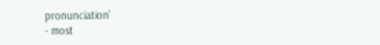pronunciation'
- most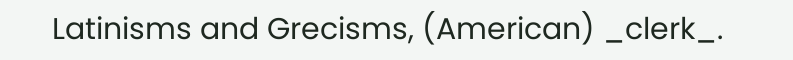Latinisms and Grecisms, (American) _clerk_.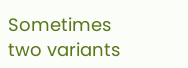Sometimes two variants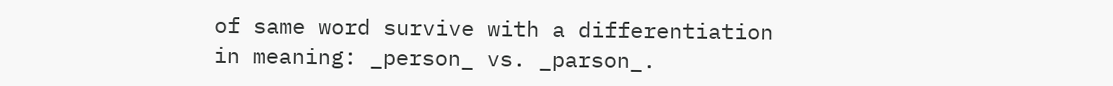of same word survive with a differentiation
in meaning: _person_ vs. _parson_.